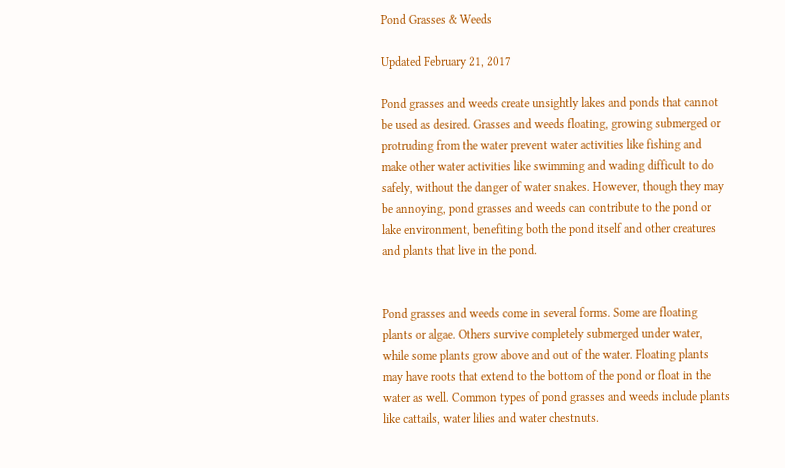Pond Grasses & Weeds

Updated February 21, 2017

Pond grasses and weeds create unsightly lakes and ponds that cannot be used as desired. Grasses and weeds floating, growing submerged or protruding from the water prevent water activities like fishing and make other water activities like swimming and wading difficult to do safely, without the danger of water snakes. However, though they may be annoying, pond grasses and weeds can contribute to the pond or lake environment, benefiting both the pond itself and other creatures and plants that live in the pond.


Pond grasses and weeds come in several forms. Some are floating plants or algae. Others survive completely submerged under water, while some plants grow above and out of the water. Floating plants may have roots that extend to the bottom of the pond or float in the water as well. Common types of pond grasses and weeds include plants like cattails, water lilies and water chestnuts.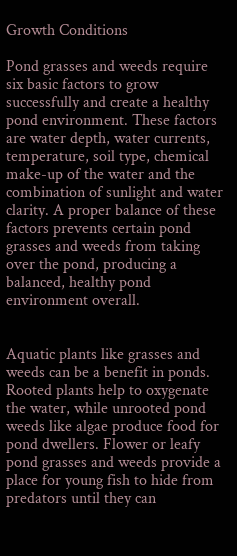Growth Conditions

Pond grasses and weeds require six basic factors to grow successfully and create a healthy pond environment. These factors are water depth, water currents, temperature, soil type, chemical make-up of the water and the combination of sunlight and water clarity. A proper balance of these factors prevents certain pond grasses and weeds from taking over the pond, producing a balanced, healthy pond environment overall.


Aquatic plants like grasses and weeds can be a benefit in ponds. Rooted plants help to oxygenate the water, while unrooted pond weeds like algae produce food for pond dwellers. Flower or leafy pond grasses and weeds provide a place for young fish to hide from predators until they can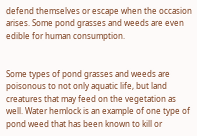defend themselves or escape when the occasion arises. Some pond grasses and weeds are even edible for human consumption.


Some types of pond grasses and weeds are poisonous to not only aquatic life, but land creatures that may feed on the vegetation as well. Water hemlock is an example of one type of pond weed that has been known to kill or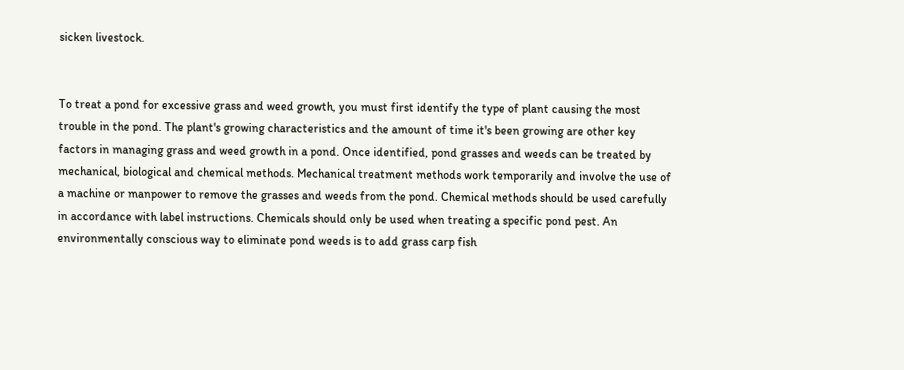sicken livestock.


To treat a pond for excessive grass and weed growth, you must first identify the type of plant causing the most trouble in the pond. The plant's growing characteristics and the amount of time it's been growing are other key factors in managing grass and weed growth in a pond. Once identified, pond grasses and weeds can be treated by mechanical, biological and chemical methods. Mechanical treatment methods work temporarily and involve the use of a machine or manpower to remove the grasses and weeds from the pond. Chemical methods should be used carefully in accordance with label instructions. Chemicals should only be used when treating a specific pond pest. An environmentally conscious way to eliminate pond weeds is to add grass carp fish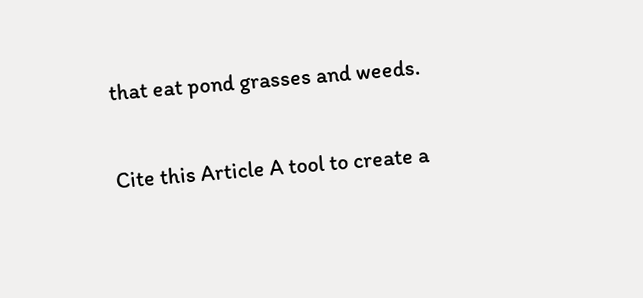that eat pond grasses and weeds.

Cite this Article A tool to create a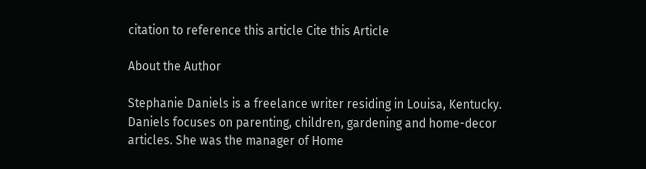citation to reference this article Cite this Article

About the Author

Stephanie Daniels is a freelance writer residing in Louisa, Kentucky. Daniels focuses on parenting, children, gardening and home-decor articles. She was the manager of Home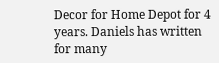Decor for Home Depot for 4 years. Daniels has written for many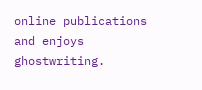online publications and enjoys ghostwriting.